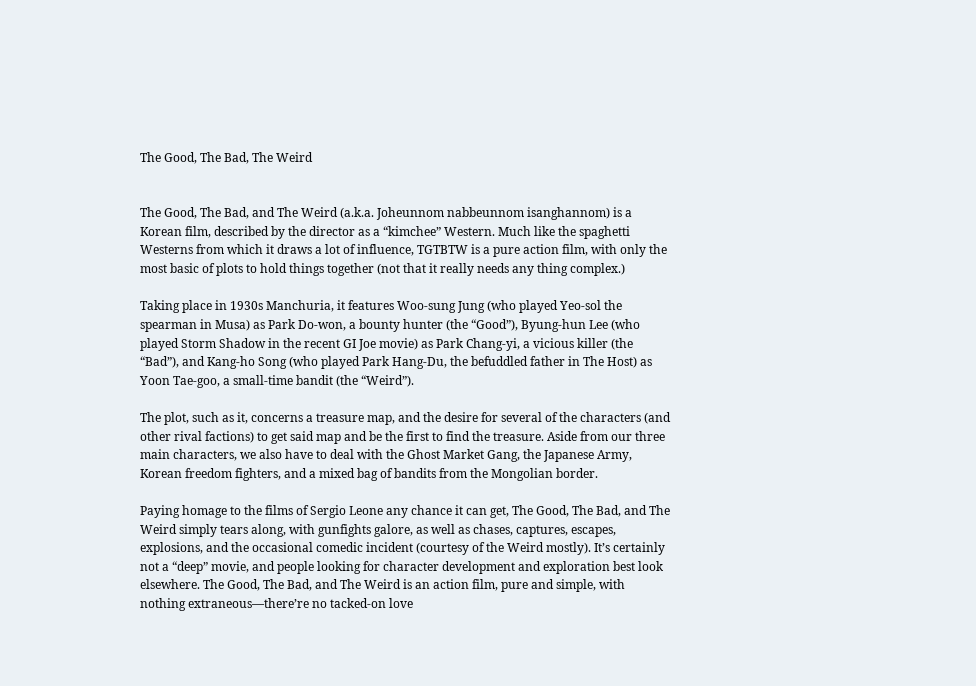The Good, The Bad, The Weird


The Good, The Bad, and The Weird (a.k.a. Joheunnom nabbeunnom isanghannom) is a Korean film, described by the director as a “kimchee” Western. Much like the spaghetti Westerns from which it draws a lot of influence, TGTBTW is a pure action film, with only the most basic of plots to hold things together (not that it really needs any thing complex.)

Taking place in 1930s Manchuria, it features Woo-sung Jung (who played Yeo-sol the spearman in Musa) as Park Do-won, a bounty hunter (the “Good”), Byung-hun Lee (who played Storm Shadow in the recent GI Joe movie) as Park Chang-yi, a vicious killer (the “Bad”), and Kang-ho Song (who played Park Hang-Du, the befuddled father in The Host) as Yoon Tae-goo, a small-time bandit (the “Weird”).

The plot, such as it, concerns a treasure map, and the desire for several of the characters (and other rival factions) to get said map and be the first to find the treasure. Aside from our three main characters, we also have to deal with the Ghost Market Gang, the Japanese Army, Korean freedom fighters, and a mixed bag of bandits from the Mongolian border.

Paying homage to the films of Sergio Leone any chance it can get, The Good, The Bad, and The Weird simply tears along, with gunfights galore, as well as chases, captures, escapes, explosions, and the occasional comedic incident (courtesy of the Weird mostly). It’s certainly not a “deep” movie, and people looking for character development and exploration best look elsewhere. The Good, The Bad, and The Weird is an action film, pure and simple, with nothing extraneous—there’re no tacked-on love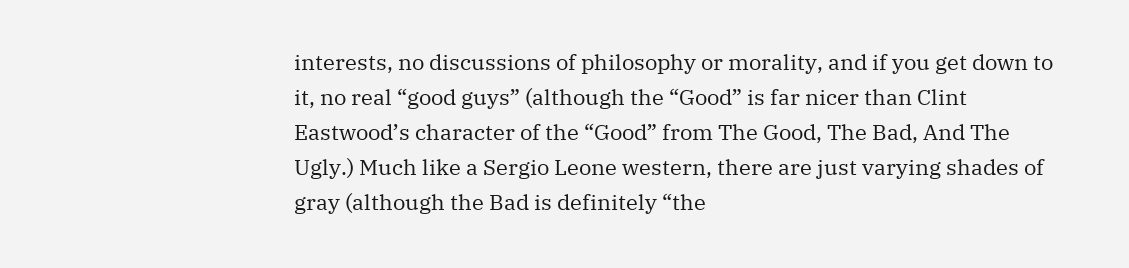interests, no discussions of philosophy or morality, and if you get down to it, no real “good guys” (although the “Good” is far nicer than Clint Eastwood’s character of the “Good” from The Good, The Bad, And The Ugly.) Much like a Sergio Leone western, there are just varying shades of gray (although the Bad is definitely “the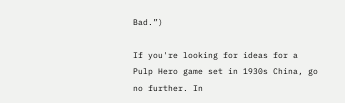Bad.”)

If you're looking for ideas for a Pulp Hero game set in 1930s China, go no further. In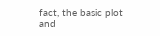fact, the basic plot and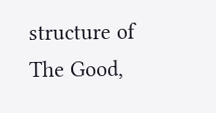structure of The Good,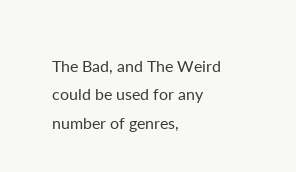The Bad, and The Weird could be used for any number of genres,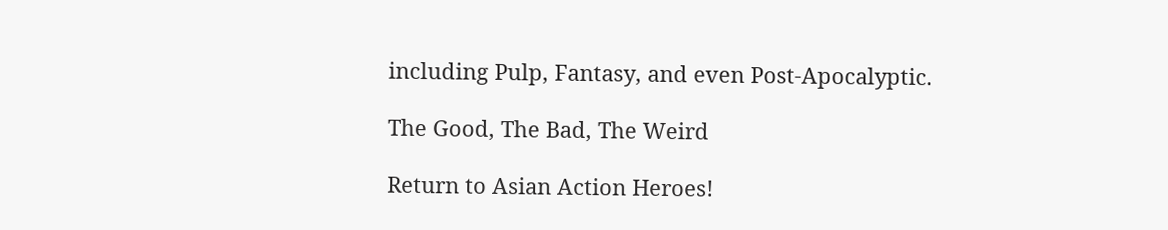including Pulp, Fantasy, and even Post-Apocalyptic.

The Good, The Bad, The Weird

Return to Asian Action Heroes!